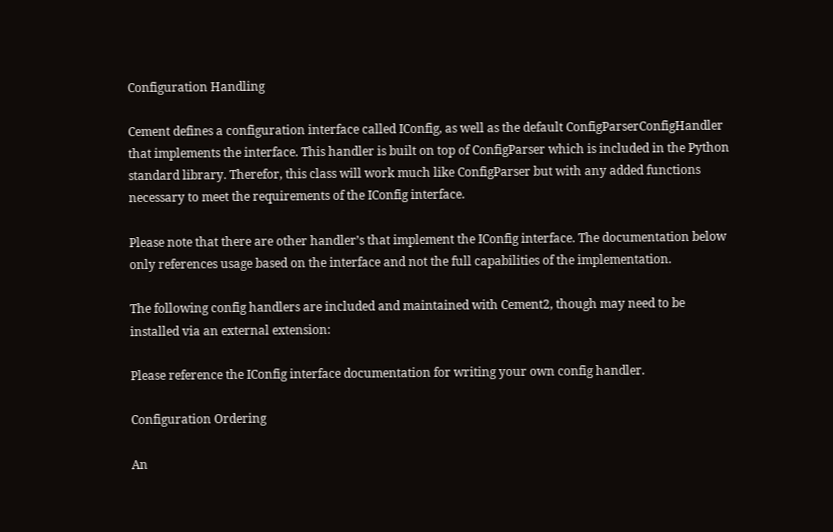Configuration Handling

Cement defines a configuration interface called IConfig, as well as the default ConfigParserConfigHandler that implements the interface. This handler is built on top of ConfigParser which is included in the Python standard library. Therefor, this class will work much like ConfigParser but with any added functions necessary to meet the requirements of the IConfig interface.

Please note that there are other handler’s that implement the IConfig interface. The documentation below only references usage based on the interface and not the full capabilities of the implementation.

The following config handlers are included and maintained with Cement2, though may need to be installed via an external extension:

Please reference the IConfig interface documentation for writing your own config handler.

Configuration Ordering

An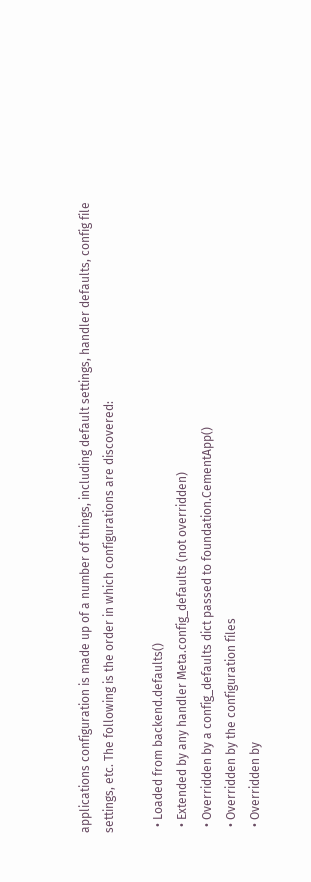applications configuration is made up of a number of things, including default settings, handler defaults, config file settings, etc. The following is the order in which configurations are discovered:

  • Loaded from backend.defaults()
  • Extended by any handler Meta.config_defaults (not overridden)
  • Overridden by a config_defaults dict passed to foundation.CementApp()
  • Overridden by the configuration files
  • Overridden by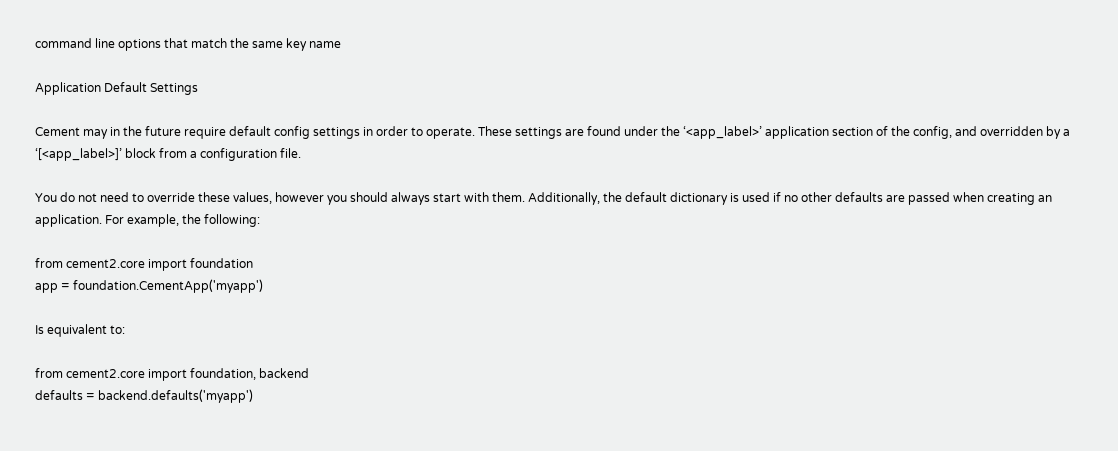command line options that match the same key name

Application Default Settings

Cement may in the future require default config settings in order to operate. These settings are found under the ‘<app_label>’ application section of the config, and overridden by a ‘[<app_label>]’ block from a configuration file.

You do not need to override these values, however you should always start with them. Additionally, the default dictionary is used if no other defaults are passed when creating an application. For example, the following:

from cement2.core import foundation
app = foundation.CementApp('myapp')

Is equivalent to:

from cement2.core import foundation, backend
defaults = backend.defaults('myapp')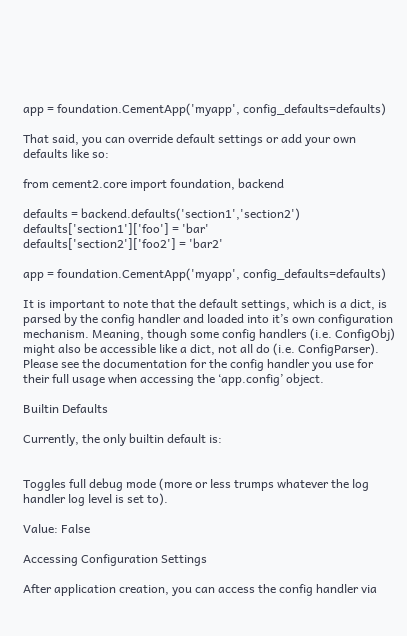app = foundation.CementApp('myapp', config_defaults=defaults)

That said, you can override default settings or add your own defaults like so:

from cement2.core import foundation, backend

defaults = backend.defaults('section1','section2')
defaults['section1']['foo'] = 'bar'
defaults['section2']['foo2'] = 'bar2'

app = foundation.CementApp('myapp', config_defaults=defaults)

It is important to note that the default settings, which is a dict, is parsed by the config handler and loaded into it’s own configuration mechanism. Meaning, though some config handlers (i.e. ConfigObj) might also be accessible like a dict, not all do (i.e. ConfigParser). Please see the documentation for the config handler you use for their full usage when accessing the ‘app.config’ object.

Builtin Defaults

Currently, the only builtin default is:


Toggles full debug mode (more or less trumps whatever the log handler log level is set to).

Value: False

Accessing Configuration Settings

After application creation, you can access the config handler via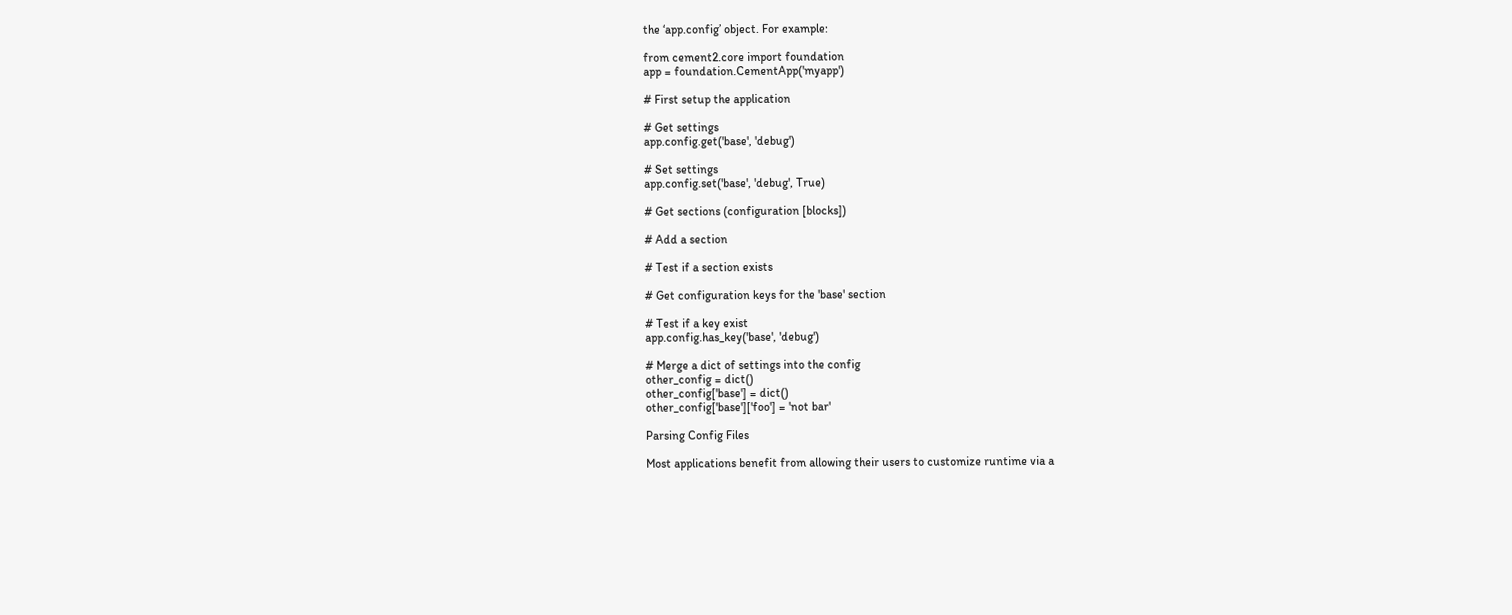the ‘app.config’ object. For example:

from cement2.core import foundation
app = foundation.CementApp('myapp')

# First setup the application

# Get settings
app.config.get('base', 'debug')

# Set settings
app.config.set('base', 'debug', True)

# Get sections (configuration [blocks])

# Add a section

# Test if a section exists

# Get configuration keys for the 'base' section

# Test if a key exist
app.config.has_key('base', 'debug')

# Merge a dict of settings into the config
other_config = dict()
other_config['base'] = dict()
other_config['base']['foo'] = 'not bar'

Parsing Config Files

Most applications benefit from allowing their users to customize runtime via a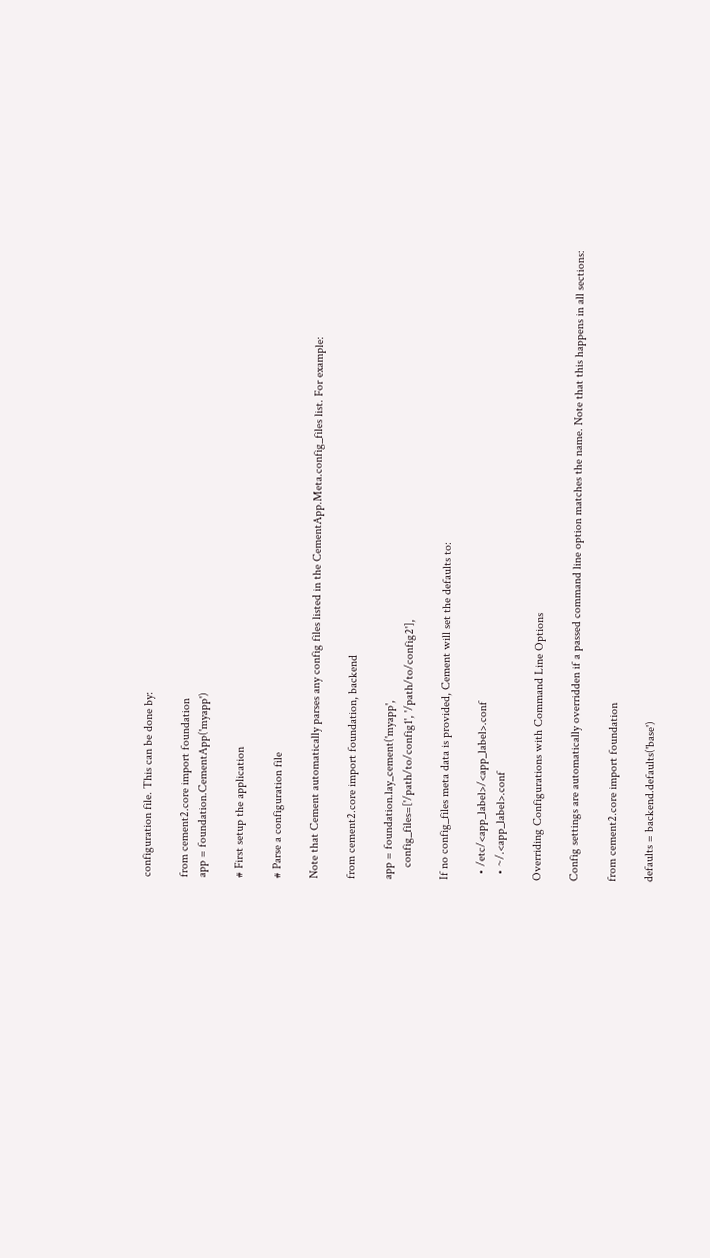configuration file. This can be done by:

from cement2.core import foundation
app = foundation.CementApp('myapp')

# First setup the application

# Parse a configuration file

Note that Cement automatically parses any config files listed in the CementApp.Meta.config_files list. For example:

from cement2.core import foundation, backend

app = foundation.lay_cement('myapp',
    config_files=['/path/to/config1', '/path/to/config2'],

If no config_files meta data is provided, Cement will set the defaults to:

  • /etc/<app_label>/<app_label>.conf
  • ~/.<app_label>.conf

Overriding Configurations with Command Line Options

Config settings are automatically overridden if a passed command line option matches the name. Note that this happens in all sections:

from cement2.core import foundation

defaults = backend.defaults('base')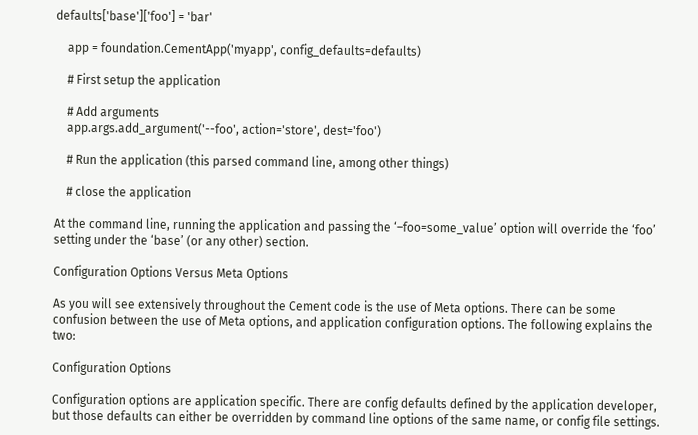defaults['base']['foo'] = 'bar'

    app = foundation.CementApp('myapp', config_defaults=defaults)

    # First setup the application

    # Add arguments
    app.args.add_argument('--foo', action='store', dest='foo')

    # Run the application (this parsed command line, among other things)

    # close the application

At the command line, running the application and passing the ‘–foo=some_value’ option will override the ‘foo’ setting under the ‘base’ (or any other) section.

Configuration Options Versus Meta Options

As you will see extensively throughout the Cement code is the use of Meta options. There can be some confusion between the use of Meta options, and application configuration options. The following explains the two:

Configuration Options

Configuration options are application specific. There are config defaults defined by the application developer, but those defaults can either be overridden by command line options of the same name, or config file settings.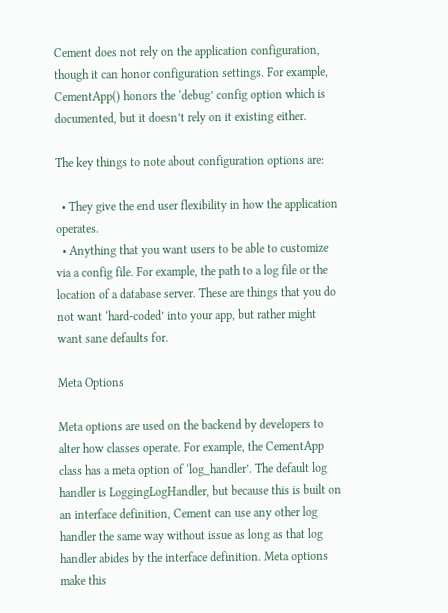Cement does not rely on the application configuration, though it can honor configuration settings. For example, CementApp() honors the ‘debug’ config option which is documented, but it doesn’t rely on it existing either.

The key things to note about configuration options are:

  • They give the end user flexibility in how the application operates.
  • Anything that you want users to be able to customize via a config file. For example, the path to a log file or the location of a database server. These are things that you do not want ‘hard-coded’ into your app, but rather might want sane defaults for.

Meta Options

Meta options are used on the backend by developers to alter how classes operate. For example, the CementApp class has a meta option of ‘log_handler’. The default log handler is LoggingLogHandler, but because this is built on an interface definition, Cement can use any other log handler the same way without issue as long as that log handler abides by the interface definition. Meta options make this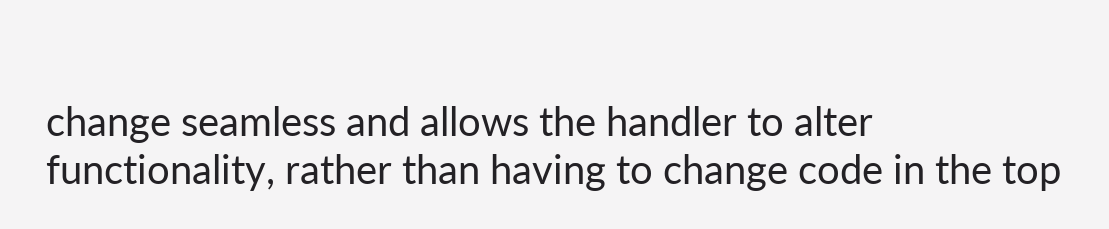change seamless and allows the handler to alter functionality, rather than having to change code in the top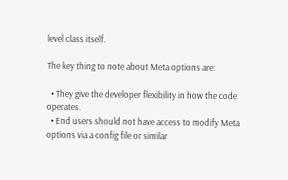level class itself.

The key thing to note about Meta options are:

  • They give the developer flexibility in how the code operates.
  • End users should not have access to modify Meta options via a config file or similar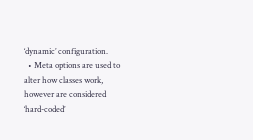‘dynamic’ configuration.
  • Meta options are used to alter how classes work, however are considered ‘hard-coded’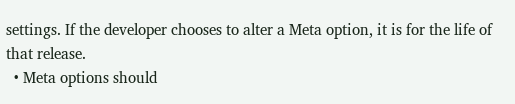settings. If the developer chooses to alter a Meta option, it is for the life of that release.
  • Meta options should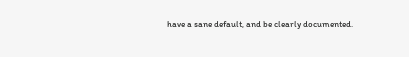have a sane default, and be clearly documented.